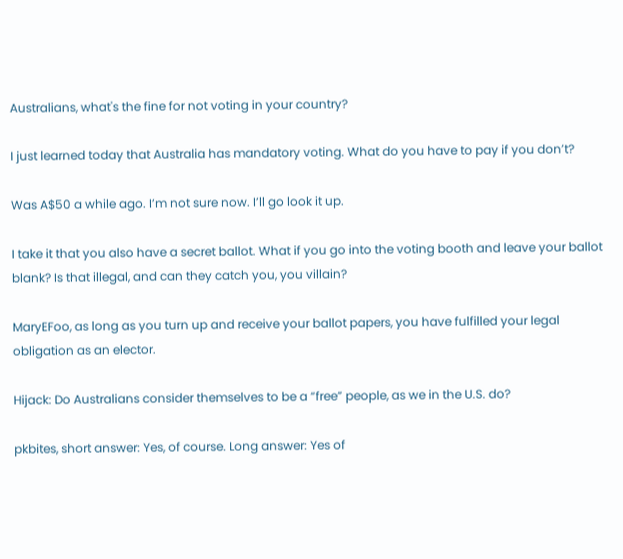Australians, what's the fine for not voting in your country?

I just learned today that Australia has mandatory voting. What do you have to pay if you don’t?

Was A$50 a while ago. I’m not sure now. I’ll go look it up.

I take it that you also have a secret ballot. What if you go into the voting booth and leave your ballot blank? Is that illegal, and can they catch you, you villain?

MaryEFoo, as long as you turn up and receive your ballot papers, you have fulfilled your legal obligation as an elector.

Hijack: Do Australians consider themselves to be a “free” people, as we in the U.S. do?

pkbites, short answer: Yes, of course. Long answer: Yes of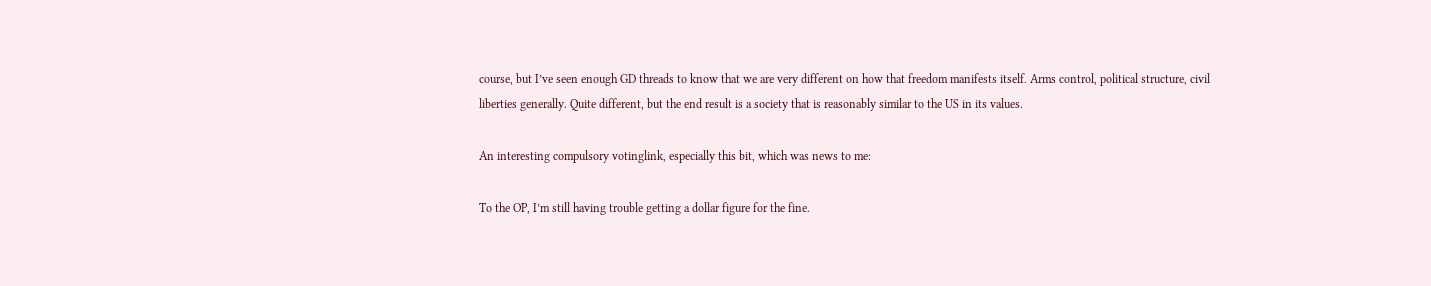course, but I’ve seen enough GD threads to know that we are very different on how that freedom manifests itself. Arms control, political structure, civil liberties generally. Quite different, but the end result is a society that is reasonably similar to the US in its values.

An interesting compulsory votinglink, especially this bit, which was news to me:

To the OP, I’m still having trouble getting a dollar figure for the fine.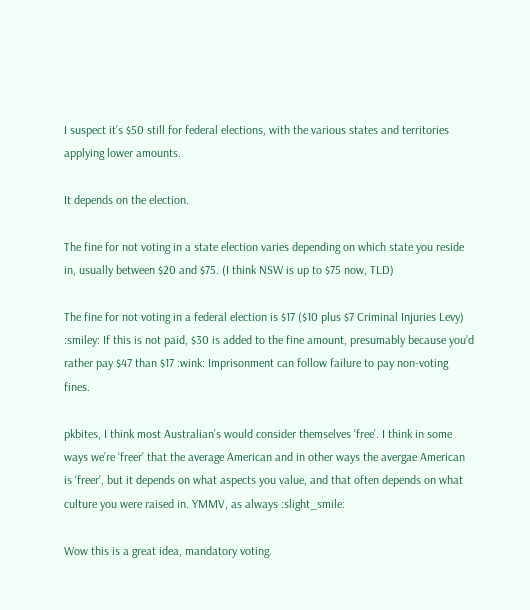I suspect it’s $50 still for federal elections, with the various states and territories applying lower amounts.

It depends on the election.

The fine for not voting in a state election varies depending on which state you reside in, usually between $20 and $75. (I think NSW is up to $75 now, TLD)

The fine for not voting in a federal election is $17 ($10 plus $7 Criminal Injuries Levy) :smiley: If this is not paid, $30 is added to the fine amount, presumably because you’d rather pay $47 than $17 :wink: Imprisonment can follow failure to pay non-voting fines.

pkbites, I think most Australian’s would consider themselves ‘free’. I think in some ways we’re ‘freer’ that the average American and in other ways the avergae American is ‘freer’, but it depends on what aspects you value, and that often depends on what culture you were raised in. YMMV, as always :slight_smile:

Wow this is a great idea, mandatory voting.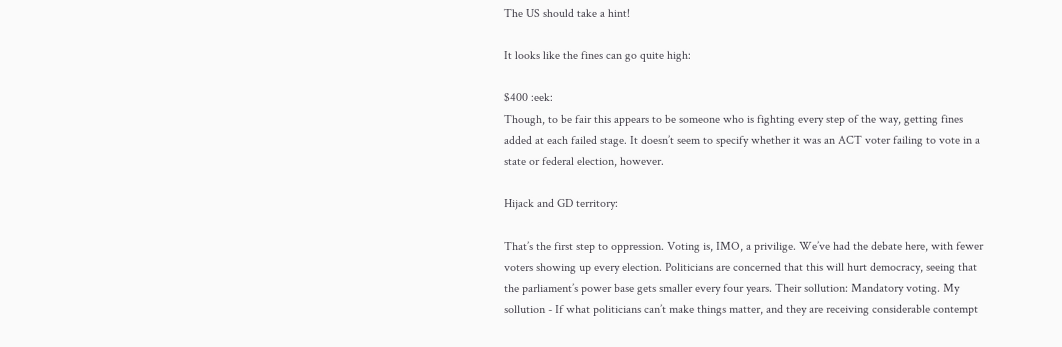The US should take a hint!

It looks like the fines can go quite high:

$400 :eek:
Though, to be fair this appears to be someone who is fighting every step of the way, getting fines added at each failed stage. It doesn’t seem to specify whether it was an ACT voter failing to vote in a state or federal election, however.

Hijack and GD territory:

That’s the first step to oppression. Voting is, IMO, a privilige. We’ve had the debate here, with fewer voters showing up every election. Politicians are concerned that this will hurt democracy, seeing that the parliament’s power base gets smaller every four years. Their sollution: Mandatory voting. My sollution - If what politicians can’t make things matter, and they are receiving considerable contempt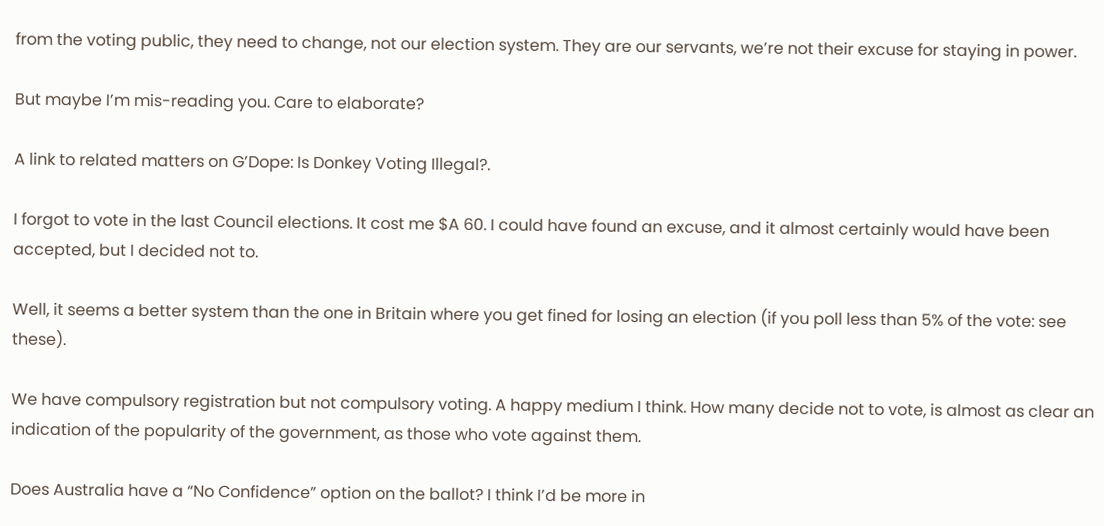from the voting public, they need to change, not our election system. They are our servants, we’re not their excuse for staying in power.

But maybe I’m mis-reading you. Care to elaborate?

A link to related matters on G’Dope: Is Donkey Voting Illegal?.

I forgot to vote in the last Council elections. It cost me $A 60. I could have found an excuse, and it almost certainly would have been accepted, but I decided not to.

Well, it seems a better system than the one in Britain where you get fined for losing an election (if you poll less than 5% of the vote: see these).

We have compulsory registration but not compulsory voting. A happy medium I think. How many decide not to vote, is almost as clear an indication of the popularity of the government, as those who vote against them.

Does Australia have a “No Confidence” option on the ballot? I think I’d be more in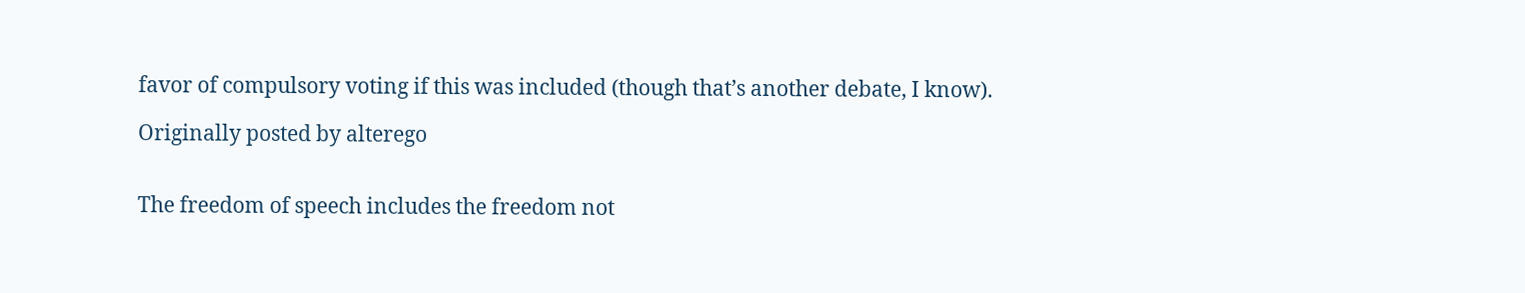favor of compulsory voting if this was included (though that’s another debate, I know).

Originally posted by alterego


The freedom of speech includes the freedom not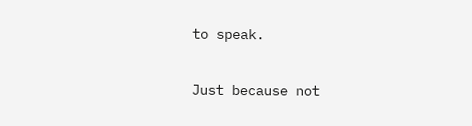to speak.

Just because not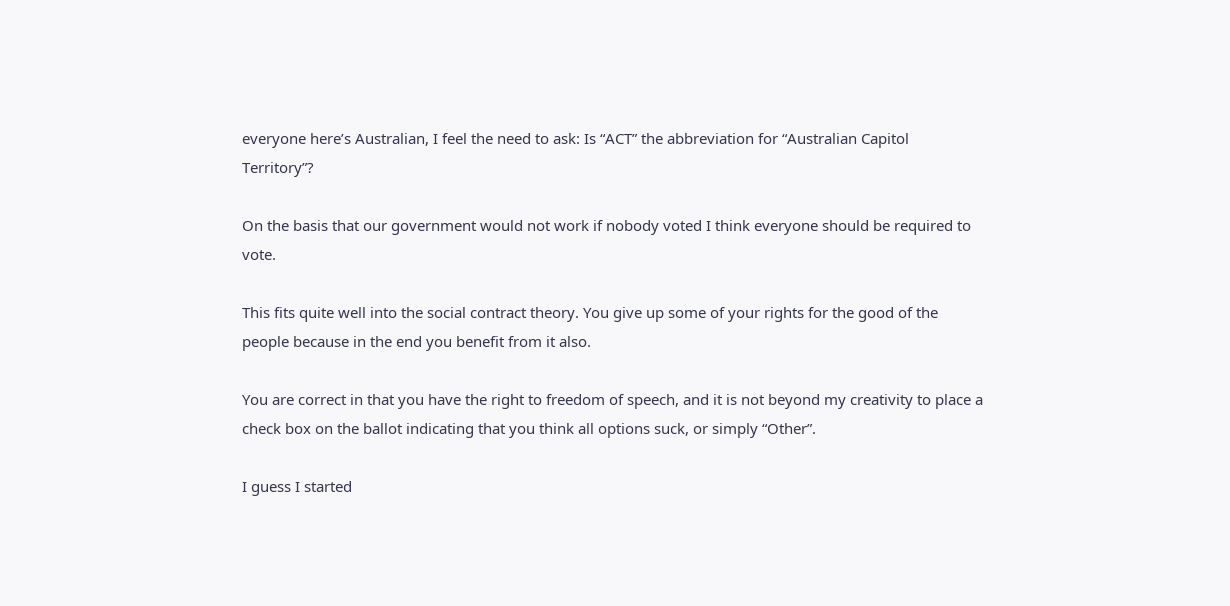everyone here’s Australian, I feel the need to ask: Is “ACT” the abbreviation for “Australian Capitol Territory”?

On the basis that our government would not work if nobody voted I think everyone should be required to vote.

This fits quite well into the social contract theory. You give up some of your rights for the good of the people because in the end you benefit from it also.

You are correct in that you have the right to freedom of speech, and it is not beyond my creativity to place a check box on the ballot indicating that you think all options suck, or simply “Other”.

I guess I started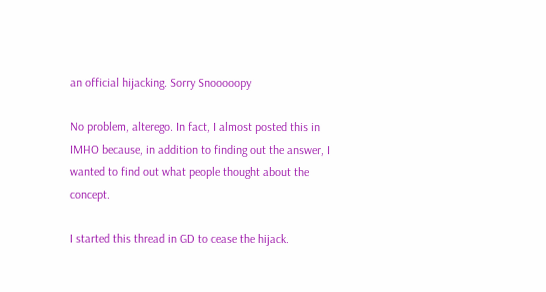an official hijacking. Sorry Snooooopy

No problem, alterego. In fact, I almost posted this in IMHO because, in addition to finding out the answer, I wanted to find out what people thought about the concept.

I started this thread in GD to cease the hijack.